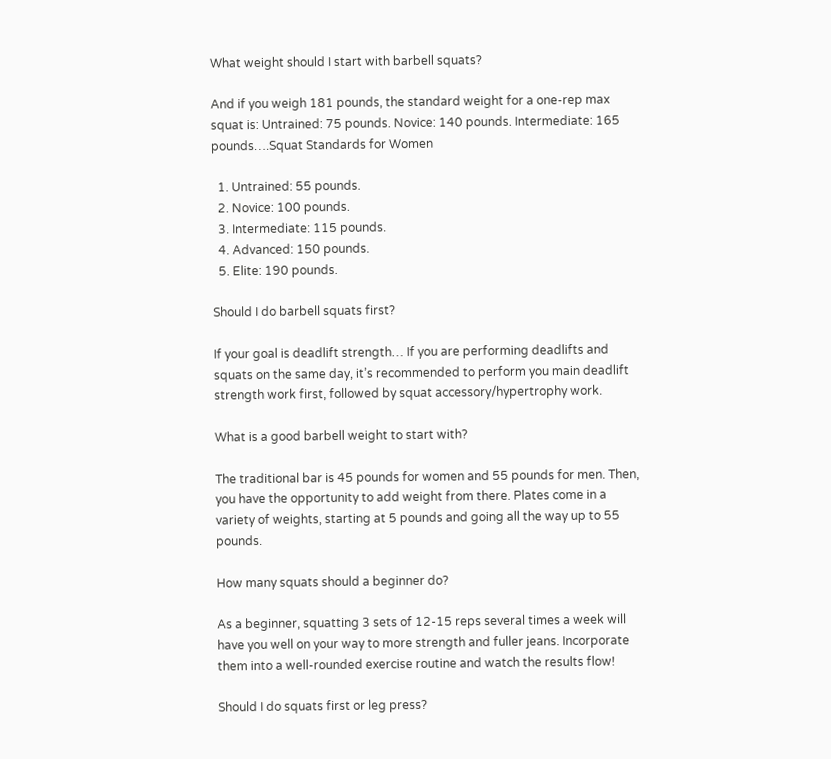What weight should I start with barbell squats?

And if you weigh 181 pounds, the standard weight for a one-rep max squat is: Untrained: 75 pounds. Novice: 140 pounds. Intermediate: 165 pounds….Squat Standards for Women

  1. Untrained: 55 pounds.
  2. Novice: 100 pounds.
  3. Intermediate: 115 pounds.
  4. Advanced: 150 pounds.
  5. Elite: 190 pounds.

Should I do barbell squats first?

If your goal is deadlift strength… If you are performing deadlifts and squats on the same day, it’s recommended to perform you main deadlift strength work first, followed by squat accessory/hypertrophy work.

What is a good barbell weight to start with?

The traditional bar is 45 pounds for women and 55 pounds for men. Then, you have the opportunity to add weight from there. Plates come in a variety of weights, starting at 5 pounds and going all the way up to 55 pounds.

How many squats should a beginner do?

As a beginner, squatting 3 sets of 12-15 reps several times a week will have you well on your way to more strength and fuller jeans. Incorporate them into a well-rounded exercise routine and watch the results flow!

Should I do squats first or leg press?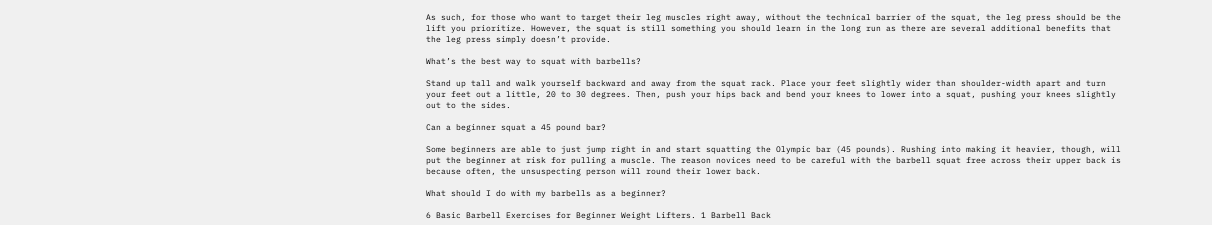As such, for those who want to target their leg muscles right away, without the technical barrier of the squat, the leg press should be the lift you prioritize. However, the squat is still something you should learn in the long run as there are several additional benefits that the leg press simply doesn’t provide.

What’s the best way to squat with barbells?

Stand up tall and walk yourself backward and away from the squat rack. Place your feet slightly wider than shoulder-width apart and turn your feet out a little, 20 to 30 degrees. Then, push your hips back and bend your knees to lower into a squat, pushing your knees slightly out to the sides.

Can a beginner squat a 45 pound bar?

Some beginners are able to just jump right in and start squatting the Olympic bar (45 pounds). Rushing into making it heavier, though, will put the beginner at risk for pulling a muscle. The reason novices need to be careful with the barbell squat free across their upper back is because often, the unsuspecting person will round their lower back.

What should I do with my barbells as a beginner?

6 Basic Barbell Exercises for Beginner Weight Lifters. 1 Barbell Back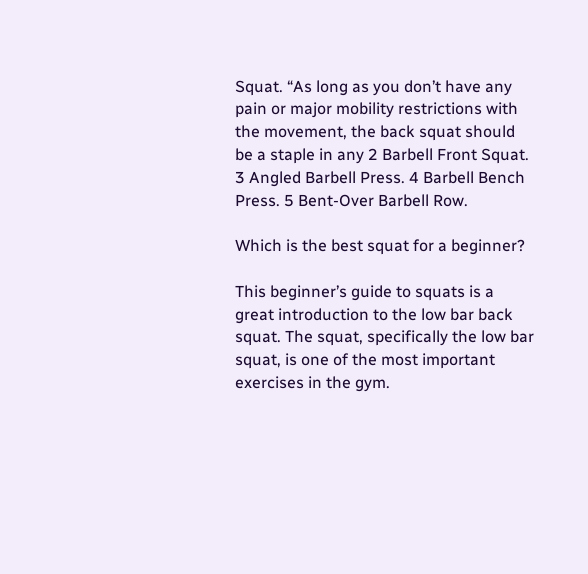Squat. “As long as you don’t have any pain or major mobility restrictions with the movement, the back squat should be a staple in any 2 Barbell Front Squat. 3 Angled Barbell Press. 4 Barbell Bench Press. 5 Bent-Over Barbell Row.

Which is the best squat for a beginner?

This beginner’s guide to squats is a great introduction to the low bar back squat. The squat, specifically the low bar squat, is one of the most important exercises in the gym.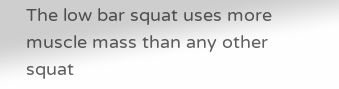The low bar squat uses more muscle mass than any other squat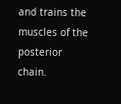and trains the muscles of the posterior chain.